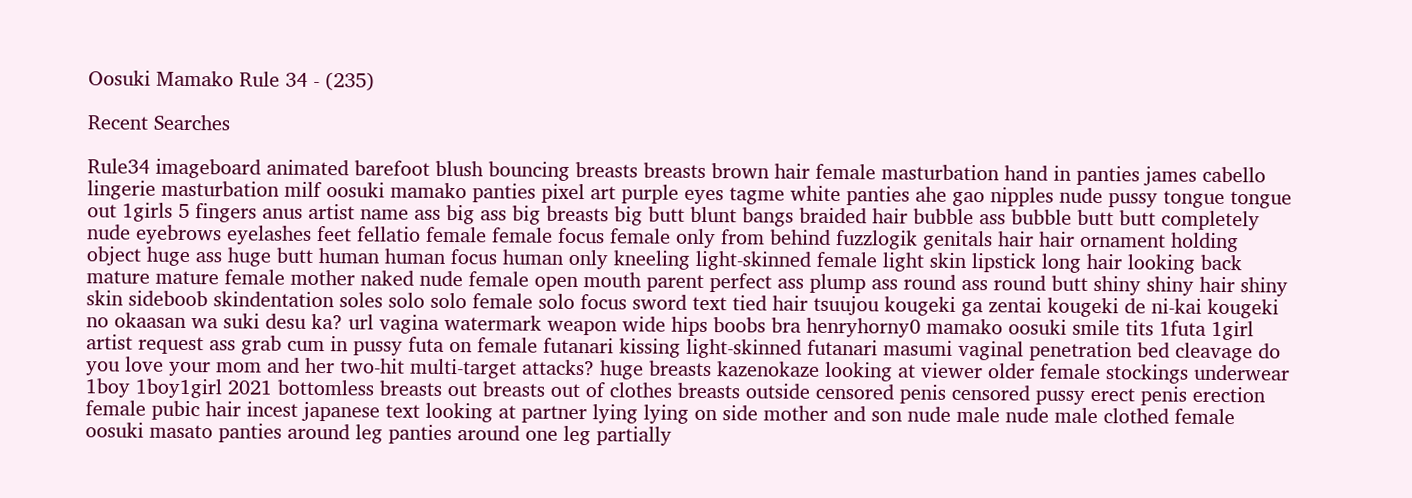Oosuki Mamako Rule 34 - (235)

Recent Searches

Rule34 imageboard animated barefoot blush bouncing breasts breasts brown hair female masturbation hand in panties james cabello lingerie masturbation milf oosuki mamako panties pixel art purple eyes tagme white panties ahe gao nipples nude pussy tongue tongue out 1girls 5 fingers anus artist name ass big ass big breasts big butt blunt bangs braided hair bubble ass bubble butt butt completely nude eyebrows eyelashes feet fellatio female female focus female only from behind fuzzlogik genitals hair hair ornament holding object huge ass huge butt human human focus human only kneeling light-skinned female light skin lipstick long hair looking back mature mature female mother naked nude female open mouth parent perfect ass plump ass round ass round butt shiny shiny hair shiny skin sideboob skindentation soles solo solo female solo focus sword text tied hair tsuujou kougeki ga zentai kougeki de ni-kai kougeki no okaasan wa suki desu ka? url vagina watermark weapon wide hips boobs bra henryhorny0 mamako oosuki smile tits 1futa 1girl artist request ass grab cum in pussy futa on female futanari kissing light-skinned futanari masumi vaginal penetration bed cleavage do you love your mom and her two-hit multi-target attacks? huge breasts kazenokaze looking at viewer older female stockings underwear 1boy 1boy1girl 2021 bottomless breasts out breasts out of clothes breasts outside censored penis censored pussy erect penis erection female pubic hair incest japanese text looking at partner lying lying on side mother and son nude male nude male clothed female oosuki masato panties around leg panties around one leg partially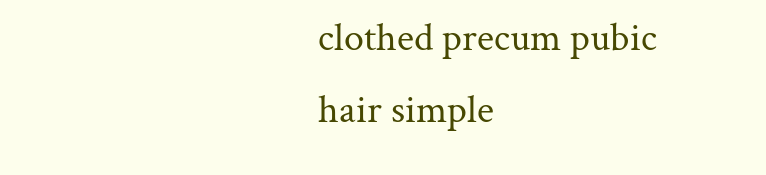clothed precum pubic hair simple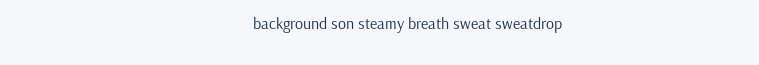background son steamy breath sweat sweatdrop